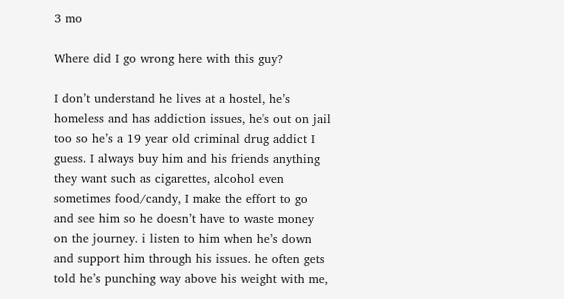3 mo

Where did I go wrong here with this guy?

I don’t understand he lives at a hostel, he’s homeless and has addiction issues, he's out on jail too so he’s a 19 year old criminal drug addict I guess. I always buy him and his friends anything they want such as cigarettes, alcohol even sometimes food/candy, I make the effort to go and see him so he doesn’t have to waste money on the journey. i listen to him when he’s down and support him through his issues. he often gets told he’s punching way above his weight with me,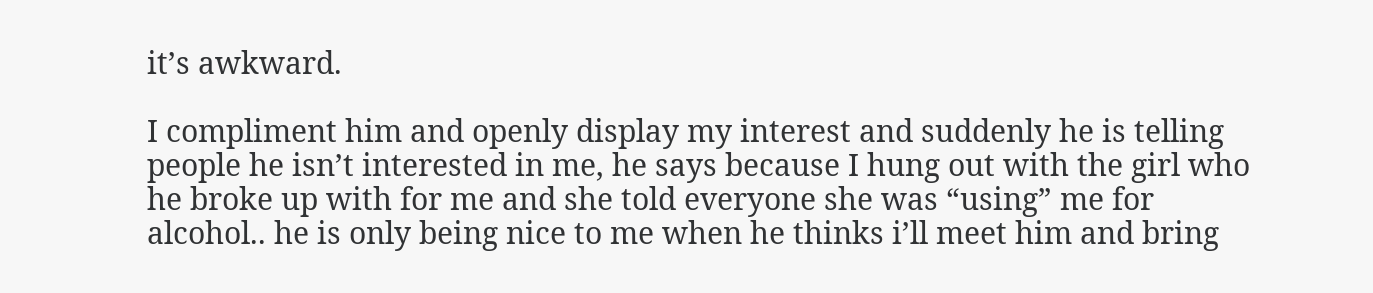it’s awkward.

I compliment him and openly display my interest and suddenly he is telling people he isn’t interested in me, he says because I hung out with the girl who he broke up with for me and she told everyone she was “using” me for alcohol.. he is only being nice to me when he thinks i’ll meet him and bring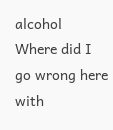alcohol
Where did I go wrong here with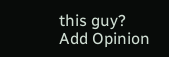this guy?
Add Opinion